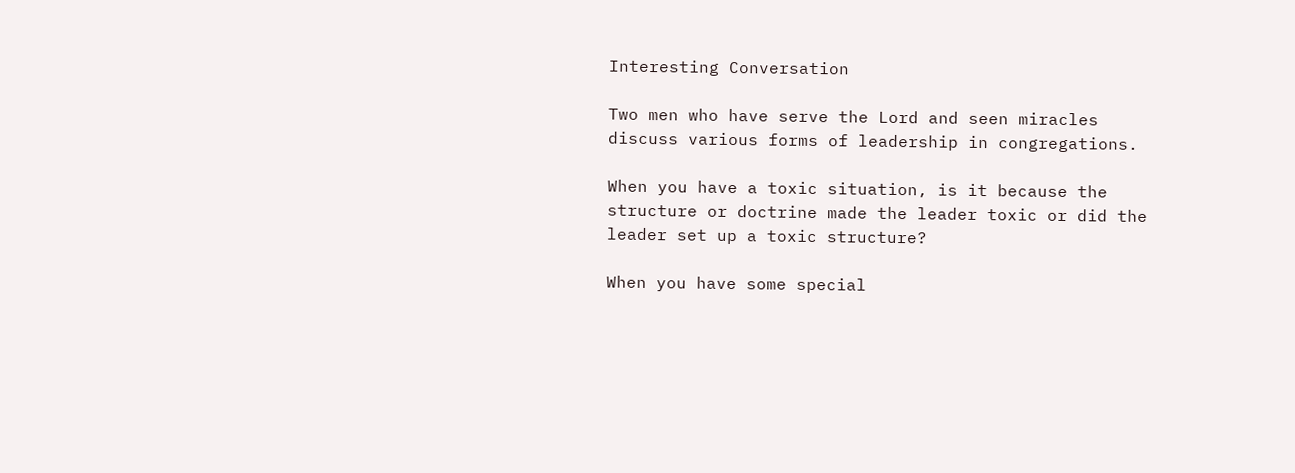Interesting Conversation

Two men who have serve the Lord and seen miracles discuss various forms of leadership in congregations.

When you have a toxic situation, is it because the structure or doctrine made the leader toxic or did the leader set up a toxic structure?

When you have some special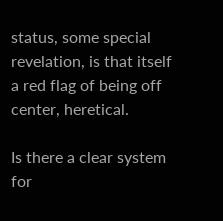status, some special revelation, is that itself a red flag of being off center, heretical.

Is there a clear system for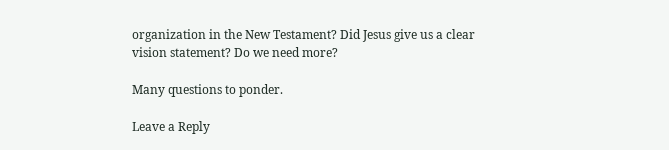organization in the New Testament? Did Jesus give us a clear vision statement? Do we need more?

Many questions to ponder.

Leave a Reply